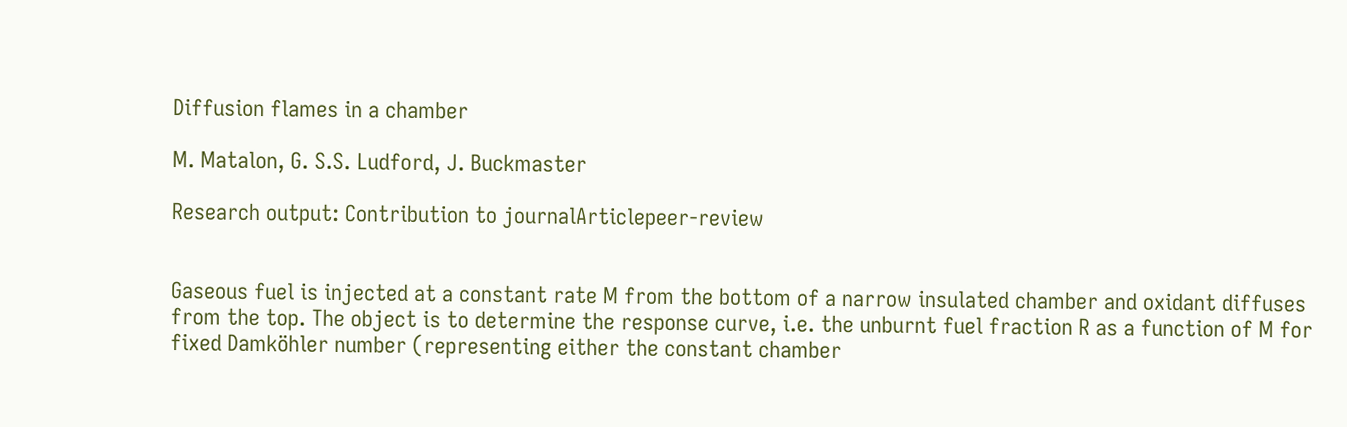Diffusion flames in a chamber

M. Matalon, G. S.S. Ludford, J. Buckmaster

Research output: Contribution to journalArticlepeer-review


Gaseous fuel is injected at a constant rate M from the bottom of a narrow insulated chamber and oxidant diffuses from the top. The object is to determine the response curve, i.e. the unburnt fuel fraction R as a function of M for fixed Damköhler number (representing either the constant chamber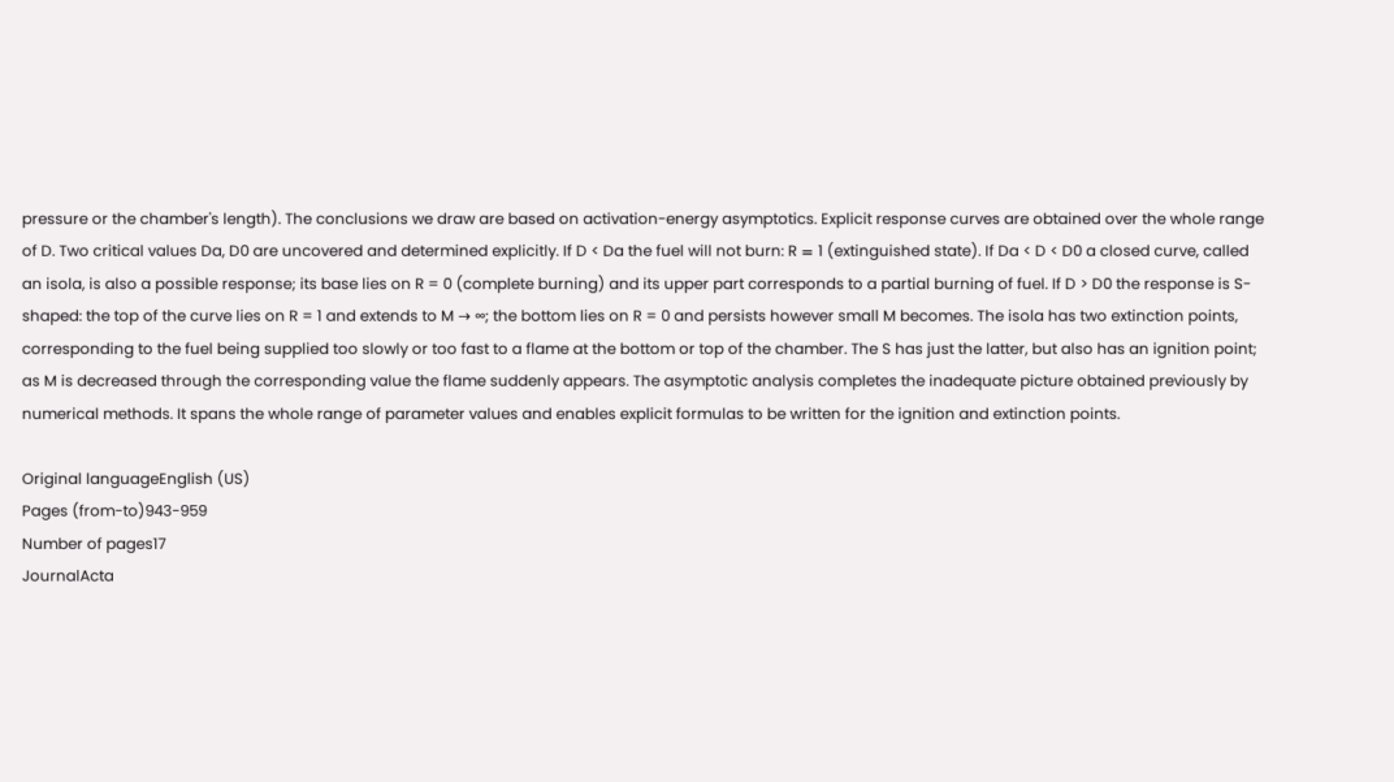pressure or the chamber's length). The conclusions we draw are based on activation-energy asymptotics. Explicit response curves are obtained over the whole range of D. Two critical values Da, D0 are uncovered and determined explicitly. If D < Da the fuel will not burn: R ≡ 1 (extinguished state). If Da < D < D0 a closed curve, called an isola, is also a possible response; its base lies on R = 0 (complete burning) and its upper part corresponds to a partial burning of fuel. If D > D0 the response is S-shaped: the top of the curve lies on R = 1 and extends to M → ∞; the bottom lies on R = 0 and persists however small M becomes. The isola has two extinction points, corresponding to the fuel being supplied too slowly or too fast to a flame at the bottom or top of the chamber. The S has just the latter, but also has an ignition point; as M is decreased through the corresponding value the flame suddenly appears. The asymptotic analysis completes the inadequate picture obtained previously by numerical methods. It spans the whole range of parameter values and enables explicit formulas to be written for the ignition and extinction points.

Original languageEnglish (US)
Pages (from-to)943-959
Number of pages17
JournalActa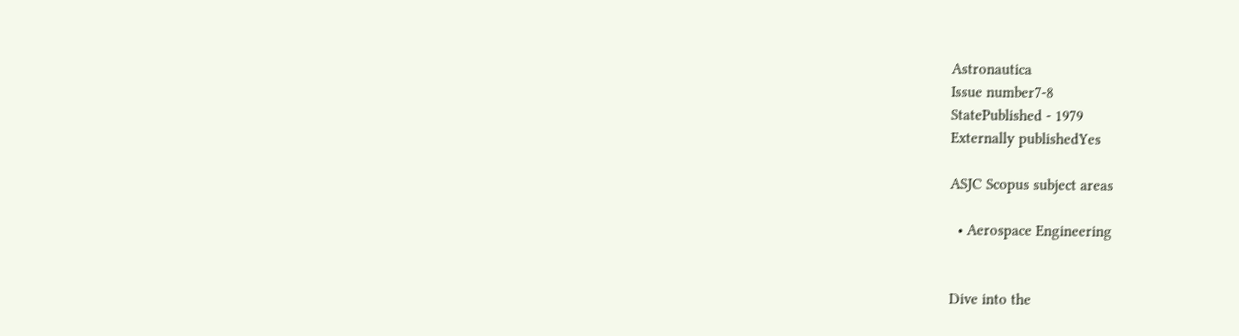Astronautica
Issue number7-8
StatePublished - 1979
Externally publishedYes

ASJC Scopus subject areas

  • Aerospace Engineering


Dive into the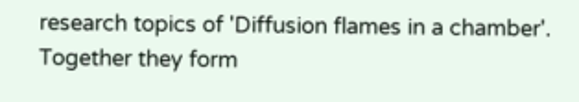research topics of 'Diffusion flames in a chamber'. Together they form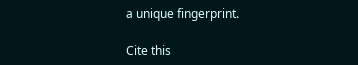a unique fingerprint.

Cite this